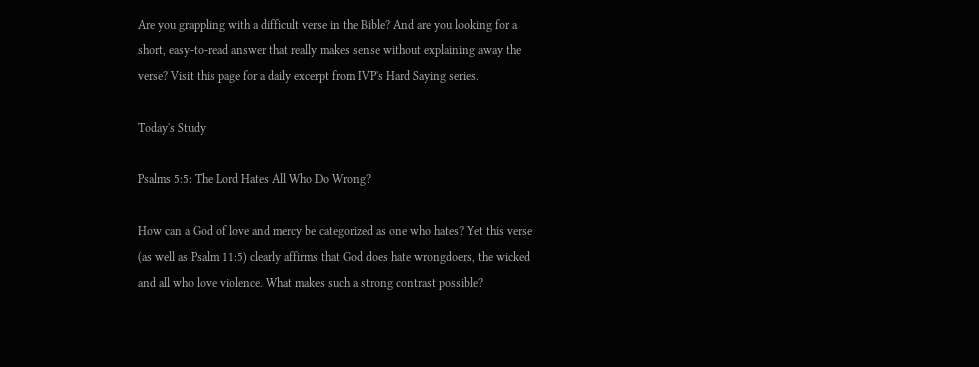Are you grappling with a difficult verse in the Bible? And are you looking for a short, easy-to-read answer that really makes sense without explaining away the verse? Visit this page for a daily excerpt from IVP's Hard Saying series.

Today's Study

Psalms 5:5: The Lord Hates All Who Do Wrong?

How can a God of love and mercy be categorized as one who hates? Yet this verse (as well as Psalm 11:5) clearly affirms that God does hate wrongdoers, the wicked and all who love violence. What makes such a strong contrast possible?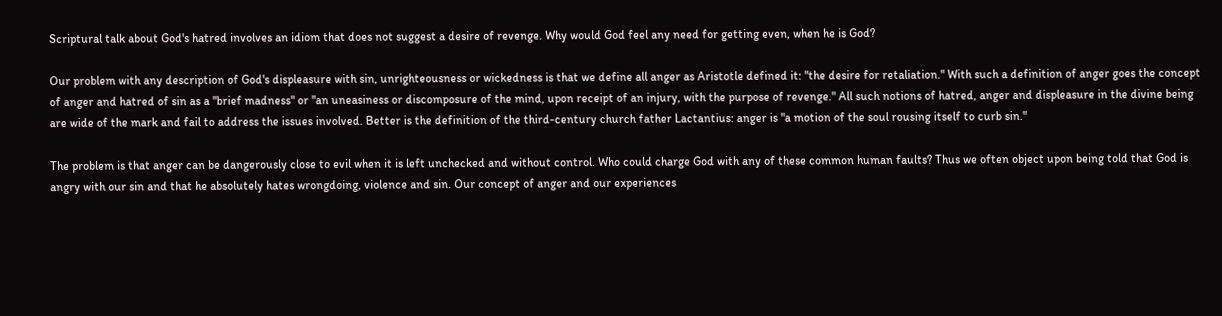Scriptural talk about God's hatred involves an idiom that does not suggest a desire of revenge. Why would God feel any need for getting even, when he is God?

Our problem with any description of God's displeasure with sin, unrighteousness or wickedness is that we define all anger as Aristotle defined it: "the desire for retaliation." With such a definition of anger goes the concept of anger and hatred of sin as a "brief madness" or "an uneasiness or discomposure of the mind, upon receipt of an injury, with the purpose of revenge." All such notions of hatred, anger and displeasure in the divine being are wide of the mark and fail to address the issues involved. Better is the definition of the third-century church father Lactantius: anger is "a motion of the soul rousing itself to curb sin."

The problem is that anger can be dangerously close to evil when it is left unchecked and without control. Who could charge God with any of these common human faults? Thus we often object upon being told that God is angry with our sin and that he absolutely hates wrongdoing, violence and sin. Our concept of anger and our experiences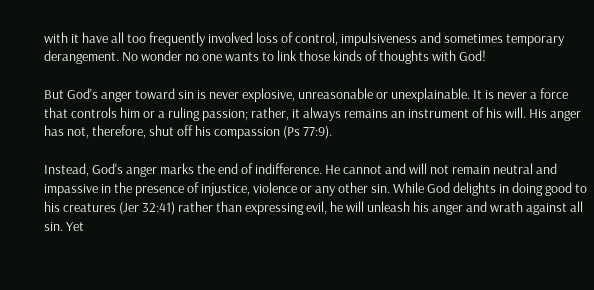with it have all too frequently involved loss of control, impulsiveness and sometimes temporary derangement. No wonder no one wants to link those kinds of thoughts with God!

But God's anger toward sin is never explosive, unreasonable or unexplainable. It is never a force that controls him or a ruling passion; rather, it always remains an instrument of his will. His anger has not, therefore, shut off his compassion (Ps 77:9).

Instead, God's anger marks the end of indifference. He cannot and will not remain neutral and impassive in the presence of injustice, violence or any other sin. While God delights in doing good to his creatures (Jer 32:41) rather than expressing evil, he will unleash his anger and wrath against all sin. Yet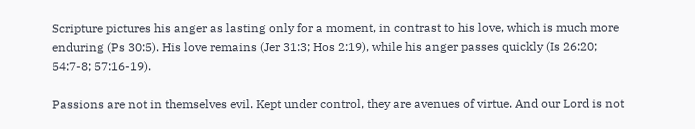Scripture pictures his anger as lasting only for a moment, in contrast to his love, which is much more enduring (Ps 30:5). His love remains (Jer 31:3; Hos 2:19), while his anger passes quickly (Is 26:20; 54:7-8; 57:16-19).

Passions are not in themselves evil. Kept under control, they are avenues of virtue. And our Lord is not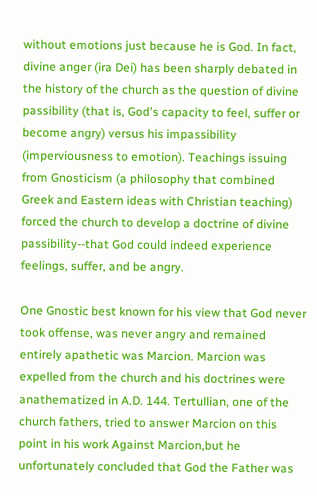without emotions just because he is God. In fact, divine anger (ira Dei) has been sharply debated in the history of the church as the question of divine passibility (that is, God's capacity to feel, suffer or become angry) versus his impassibility (imperviousness to emotion). Teachings issuing from Gnosticism (a philosophy that combined Greek and Eastern ideas with Christian teaching) forced the church to develop a doctrine of divine passibility--that God could indeed experience feelings, suffer, and be angry.

One Gnostic best known for his view that God never took offense, was never angry and remained entirely apathetic was Marcion. Marcion was expelled from the church and his doctrines were anathematized in A.D. 144. Tertullian, one of the church fathers, tried to answer Marcion on this point in his work Against Marcion,but he unfortunately concluded that God the Father was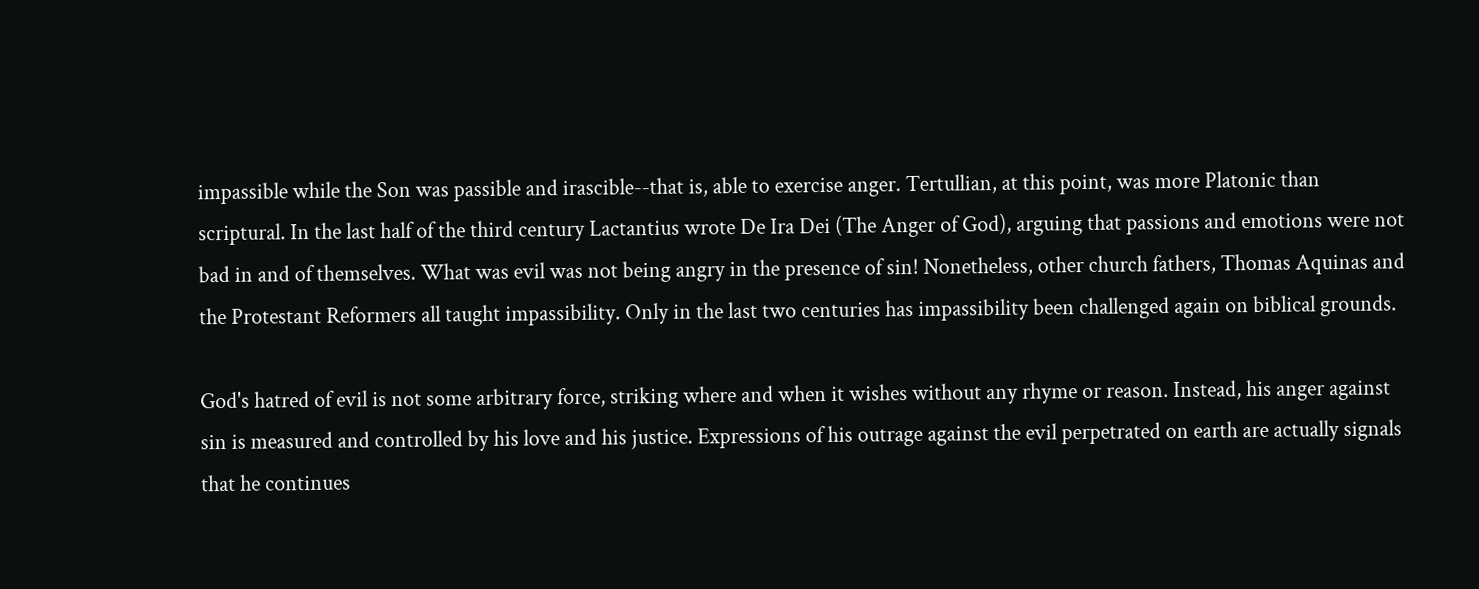impassible while the Son was passible and irascible--that is, able to exercise anger. Tertullian, at this point, was more Platonic than scriptural. In the last half of the third century Lactantius wrote De Ira Dei (The Anger of God), arguing that passions and emotions were not bad in and of themselves. What was evil was not being angry in the presence of sin! Nonetheless, other church fathers, Thomas Aquinas and the Protestant Reformers all taught impassibility. Only in the last two centuries has impassibility been challenged again on biblical grounds.

God's hatred of evil is not some arbitrary force, striking where and when it wishes without any rhyme or reason. Instead, his anger against sin is measured and controlled by his love and his justice. Expressions of his outrage against the evil perpetrated on earth are actually signals that he continues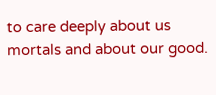to care deeply about us mortals and about our good.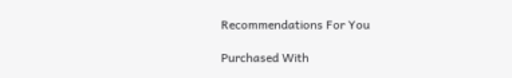Recommendations For You

Purchased With